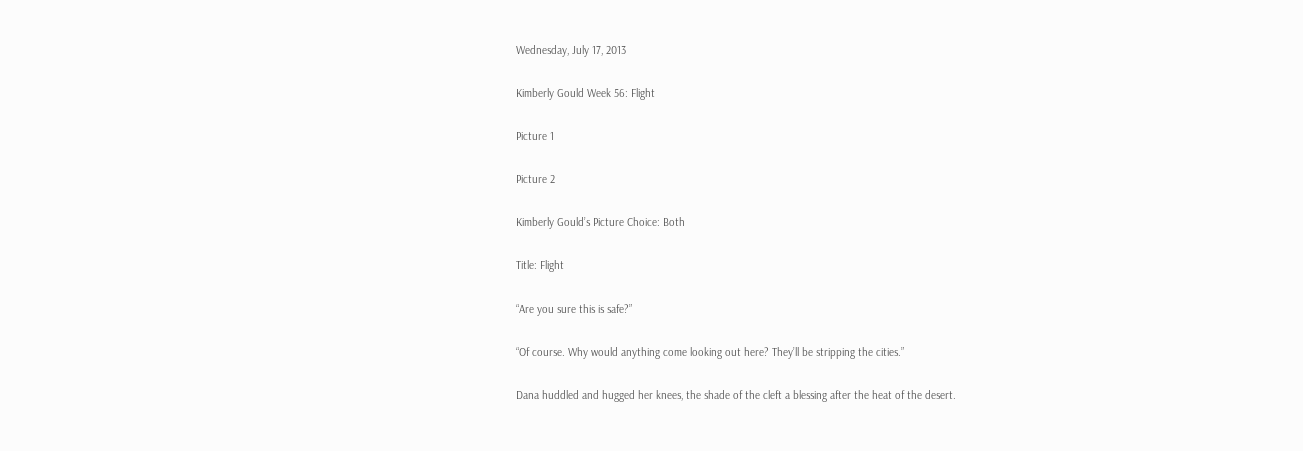Wednesday, July 17, 2013

Kimberly Gould Week 56: Flight

Picture 1

Picture 2

Kimberly Gould’s Picture Choice: Both

Title: Flight

“Are you sure this is safe?”

“Of course. Why would anything come looking out here? They’ll be stripping the cities.”

Dana huddled and hugged her knees, the shade of the cleft a blessing after the heat of the desert.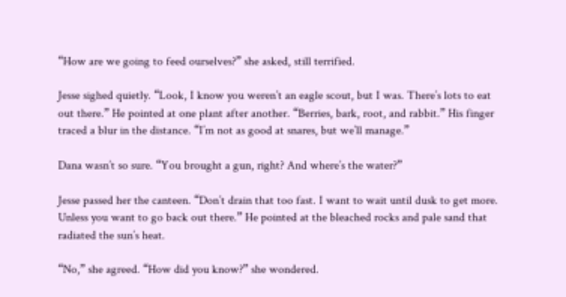“How are we going to feed ourselves?” she asked, still terrified.

Jesse sighed quietly. “Look, I know you weren’t an eagle scout, but I was. There’s lots to eat out there.” He pointed at one plant after another. “Berries, bark, root, and rabbit.” His finger traced a blur in the distance. “I’m not as good at snares, but we’ll manage.”

Dana wasn’t so sure. “You brought a gun, right? And where’s the water?”

Jesse passed her the canteen. “Don’t drain that too fast. I want to wait until dusk to get more. Unless you want to go back out there.” He pointed at the bleached rocks and pale sand that radiated the sun’s heat.

“No,” she agreed. “How did you know?” she wondered.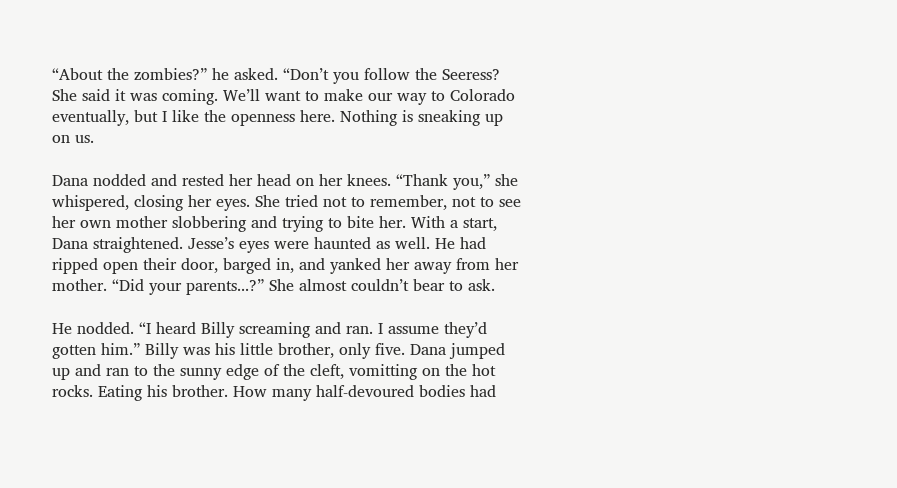“About the zombies?” he asked. “Don’t you follow the Seeress? She said it was coming. We’ll want to make our way to Colorado eventually, but I like the openness here. Nothing is sneaking up on us.

Dana nodded and rested her head on her knees. “Thank you,” she whispered, closing her eyes. She tried not to remember, not to see her own mother slobbering and trying to bite her. With a start, Dana straightened. Jesse’s eyes were haunted as well. He had ripped open their door, barged in, and yanked her away from her mother. “Did your parents...?” She almost couldn’t bear to ask.

He nodded. “I heard Billy screaming and ran. I assume they’d gotten him.” Billy was his little brother, only five. Dana jumped up and ran to the sunny edge of the cleft, vomitting on the hot rocks. Eating his brother. How many half-devoured bodies had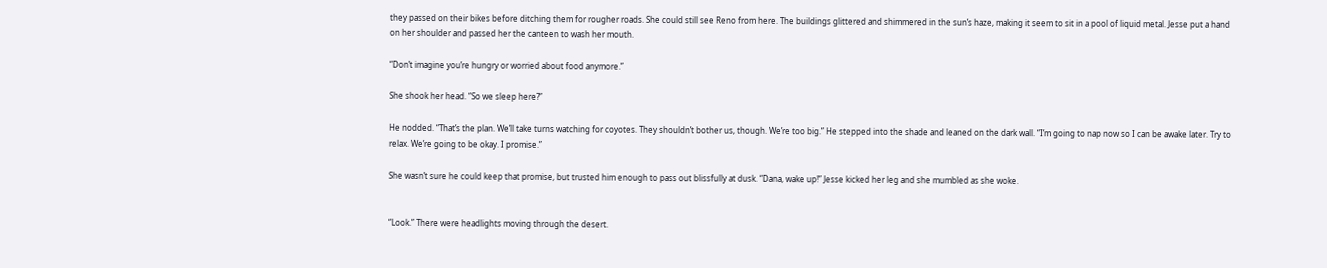they passed on their bikes before ditching them for rougher roads. She could still see Reno from here. The buildings glittered and shimmered in the sun’s haze, making it seem to sit in a pool of liquid metal. Jesse put a hand on her shoulder and passed her the canteen to wash her mouth.

“Don’t imagine you’re hungry or worried about food anymore.”

She shook her head. “So we sleep here?”

He nodded. “That’s the plan. We’ll take turns watching for coyotes. They shouldn’t bother us, though. We’re too big.” He stepped into the shade and leaned on the dark wall. “I’m going to nap now so I can be awake later. Try to relax. We’re going to be okay. I promise.”

She wasn’t sure he could keep that promise, but trusted him enough to pass out blissfully at dusk. “Dana, wake up!” Jesse kicked her leg and she mumbled as she woke.


“Look.” There were headlights moving through the desert.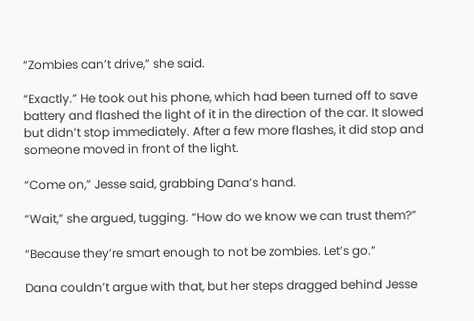“Zombies can’t drive,” she said.

“Exactly.” He took out his phone, which had been turned off to save battery and flashed the light of it in the direction of the car. It slowed but didn’t stop immediately. After a few more flashes, it did stop and someone moved in front of the light.

“Come on,” Jesse said, grabbing Dana’s hand.

“Wait,” she argued, tugging. “How do we know we can trust them?”

“Because they’re smart enough to not be zombies. Let’s go.”

Dana couldn’t argue with that, but her steps dragged behind Jesse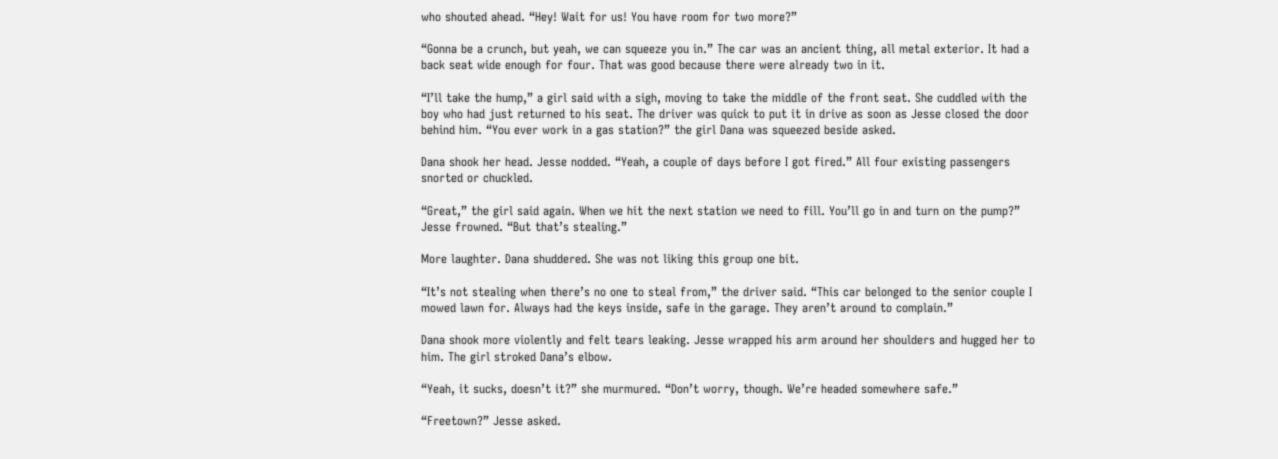who shouted ahead. “Hey! Wait for us! You have room for two more?”

“Gonna be a crunch, but yeah, we can squeeze you in.” The car was an ancient thing, all metal exterior. It had a back seat wide enough for four. That was good because there were already two in it.

“I’ll take the hump,” a girl said with a sigh, moving to take the middle of the front seat. She cuddled with the boy who had just returned to his seat. The driver was quick to put it in drive as soon as Jesse closed the door behind him. “You ever work in a gas station?” the girl Dana was squeezed beside asked.

Dana shook her head. Jesse nodded. “Yeah, a couple of days before I got fired.” All four existing passengers snorted or chuckled.

“Great,” the girl said again. When we hit the next station we need to fill. You’ll go in and turn on the pump?” Jesse frowned. “But that’s stealing.”

More laughter. Dana shuddered. She was not liking this group one bit.

“It’s not stealing when there’s no one to steal from,” the driver said. “This car belonged to the senior couple I mowed lawn for. Always had the keys inside, safe in the garage. They aren’t around to complain.”

Dana shook more violently and felt tears leaking. Jesse wrapped his arm around her shoulders and hugged her to him. The girl stroked Dana’s elbow.

“Yeah, it sucks, doesn’t it?” she murmured. “Don’t worry, though. We’re headed somewhere safe.”

“Freetown?” Jesse asked.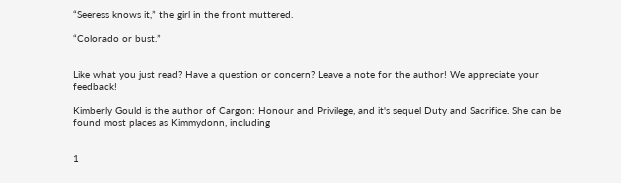“Seeress knows it,” the girl in the front muttered.

“Colorado or bust.”


Like what you just read? Have a question or concern? Leave a note for the author! We appreciate your feedback!

Kimberly Gould is the author of Cargon: Honour and Privilege, and it's sequel Duty and Sacrifice. She can be found most places as Kimmydonn, including


1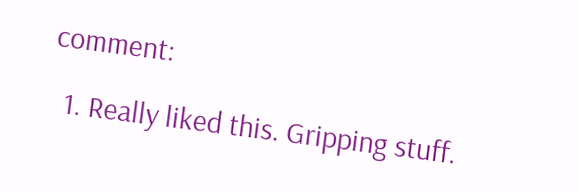comment:

  1. Really liked this. Gripping stuff.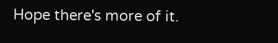Hope there's more of it.